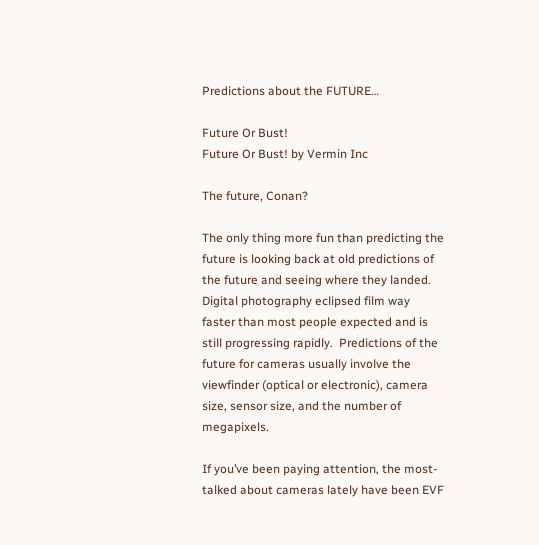Predictions about the FUTURE…

Future Or Bust!
Future Or Bust! by Vermin Inc

The future, Conan?

The only thing more fun than predicting the future is looking back at old predictions of the future and seeing where they landed.  Digital photography eclipsed film way faster than most people expected and is still progressing rapidly.  Predictions of the future for cameras usually involve the viewfinder (optical or electronic), camera size, sensor size, and the number of megapixels.

If you’ve been paying attention, the most-talked about cameras lately have been EVF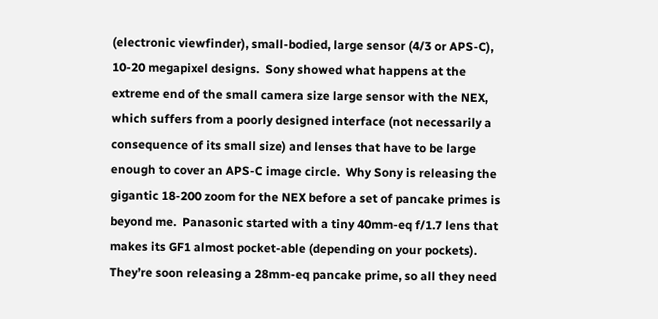(electronic viewfinder), small-bodied, large sensor (4/3 or APS-C), 10-20 megapixel designs.  Sony showed what happens at the extreme end of the small camera size large sensor with the NEX, which suffers from a poorly designed interface (not necessarily a consequence of its small size) and lenses that have to be large enough to cover an APS-C image circle.  Why Sony is releasing the gigantic 18-200 zoom for the NEX before a set of pancake primes is beyond me.  Panasonic started with a tiny 40mm-eq f/1.7 lens that makes its GF1 almost pocket-able (depending on your pockets).  They’re soon releasing a 28mm-eq pancake prime, so all they need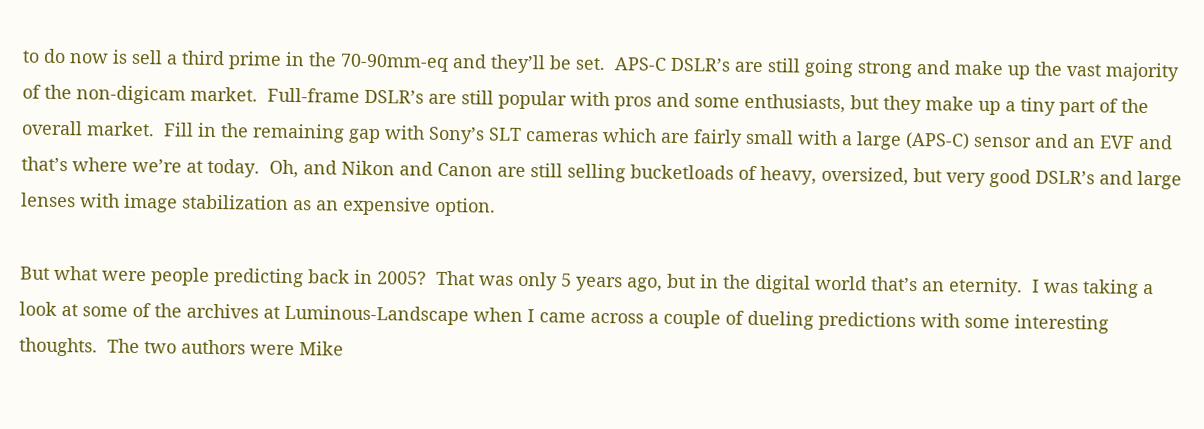to do now is sell a third prime in the 70-90mm-eq and they’ll be set.  APS-C DSLR’s are still going strong and make up the vast majority of the non-digicam market.  Full-frame DSLR’s are still popular with pros and some enthusiasts, but they make up a tiny part of the overall market.  Fill in the remaining gap with Sony’s SLT cameras which are fairly small with a large (APS-C) sensor and an EVF and that’s where we’re at today.  Oh, and Nikon and Canon are still selling bucketloads of heavy, oversized, but very good DSLR’s and large lenses with image stabilization as an expensive option.

But what were people predicting back in 2005?  That was only 5 years ago, but in the digital world that’s an eternity.  I was taking a look at some of the archives at Luminous-Landscape when I came across a couple of dueling predictions with some interesting thoughts.  The two authors were Mike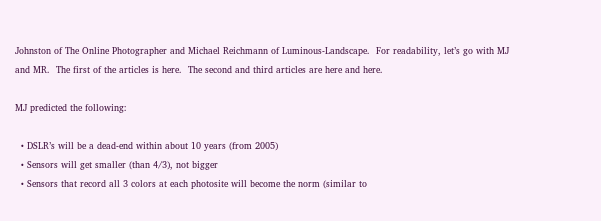Johnston of The Online Photographer and Michael Reichmann of Luminous-Landscape.  For readability, let’s go with MJ and MR.  The first of the articles is here.  The second and third articles are here and here.

MJ predicted the following:

  • DSLR’s will be a dead-end within about 10 years (from 2005)
  • Sensors will get smaller (than 4/3), not bigger
  • Sensors that record all 3 colors at each photosite will become the norm (similar to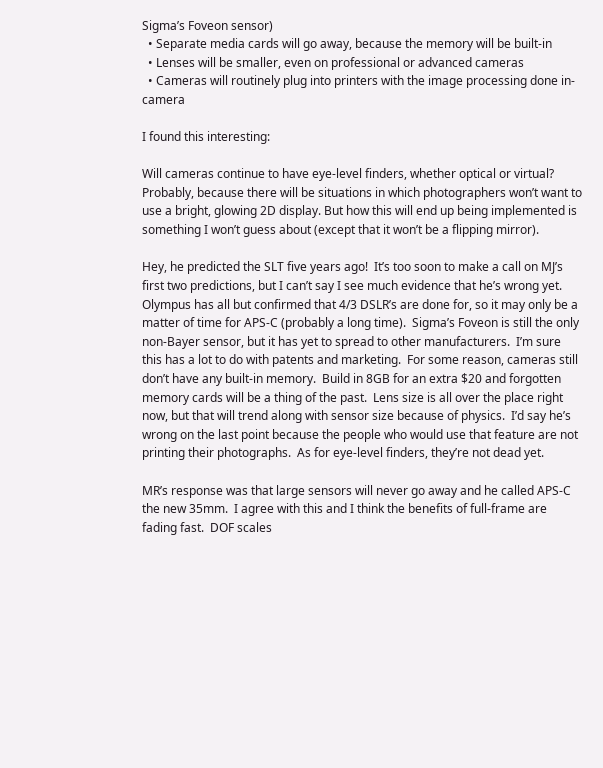Sigma’s Foveon sensor)
  • Separate media cards will go away, because the memory will be built-in
  • Lenses will be smaller, even on professional or advanced cameras
  • Cameras will routinely plug into printers with the image processing done in-camera

I found this interesting:

Will cameras continue to have eye-level finders, whether optical or virtual? Probably, because there will be situations in which photographers won’t want to use a bright, glowing 2D display. But how this will end up being implemented is something I won’t guess about (except that it won’t be a flipping mirror).

Hey, he predicted the SLT five years ago!  It’s too soon to make a call on MJ’s first two predictions, but I can’t say I see much evidence that he’s wrong yet.  Olympus has all but confirmed that 4/3 DSLR’s are done for, so it may only be a matter of time for APS-C (probably a long time).  Sigma’s Foveon is still the only non-Bayer sensor, but it has yet to spread to other manufacturers.  I’m sure this has a lot to do with patents and marketing.  For some reason, cameras still don’t have any built-in memory.  Build in 8GB for an extra $20 and forgotten memory cards will be a thing of the past.  Lens size is all over the place right now, but that will trend along with sensor size because of physics.  I’d say he’s wrong on the last point because the people who would use that feature are not printing their photographs.  As for eye-level finders, they’re not dead yet.

MR’s response was that large sensors will never go away and he called APS-C the new 35mm.  I agree with this and I think the benefits of full-frame are fading fast.  DOF scales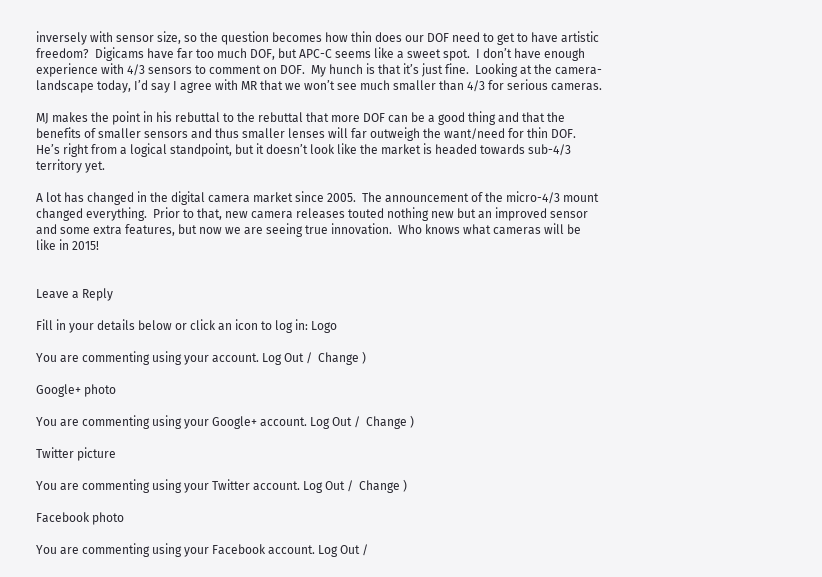inversely with sensor size, so the question becomes how thin does our DOF need to get to have artistic freedom?  Digicams have far too much DOF, but APC-C seems like a sweet spot.  I don’t have enough experience with 4/3 sensors to comment on DOF.  My hunch is that it’s just fine.  Looking at the camera-landscape today, I’d say I agree with MR that we won’t see much smaller than 4/3 for serious cameras.

MJ makes the point in his rebuttal to the rebuttal that more DOF can be a good thing and that the benefits of smaller sensors and thus smaller lenses will far outweigh the want/need for thin DOF.  He’s right from a logical standpoint, but it doesn’t look like the market is headed towards sub-4/3 territory yet.

A lot has changed in the digital camera market since 2005.  The announcement of the micro-4/3 mount changed everything.  Prior to that, new camera releases touted nothing new but an improved sensor and some extra features, but now we are seeing true innovation.  Who knows what cameras will be like in 2015!


Leave a Reply

Fill in your details below or click an icon to log in: Logo

You are commenting using your account. Log Out /  Change )

Google+ photo

You are commenting using your Google+ account. Log Out /  Change )

Twitter picture

You are commenting using your Twitter account. Log Out /  Change )

Facebook photo

You are commenting using your Facebook account. Log Out /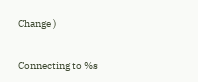Change )


Connecting to %s